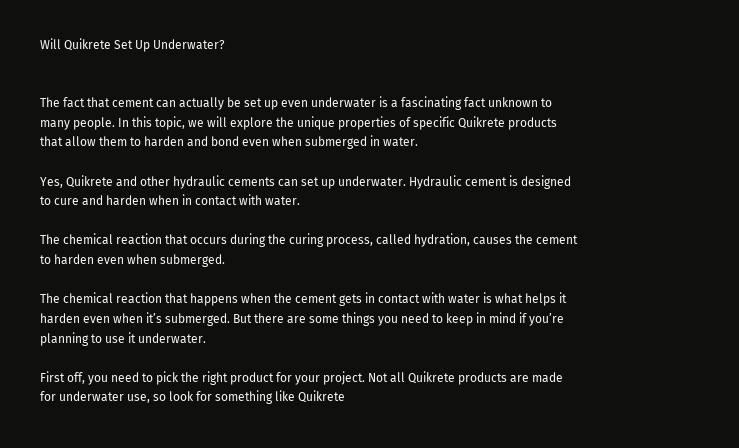Will Quikrete Set Up Underwater?


The fact that cement can actually be set up even underwater is a fascinating fact unknown to many people. In this topic, we will explore the unique properties of specific Quikrete products that allow them to harden and bond even when submerged in water.

Yes, Quikrete and other hydraulic cements can set up underwater. Hydraulic cement is designed to cure and harden when in contact with water.

The chemical reaction that occurs during the curing process, called hydration, causes the cement to harden even when submerged.

The chemical reaction that happens when the cement gets in contact with water is what helps it harden even when it’s submerged. But there are some things you need to keep in mind if you’re planning to use it underwater.

First off, you need to pick the right product for your project. Not all Quikrete products are made for underwater use, so look for something like Quikrete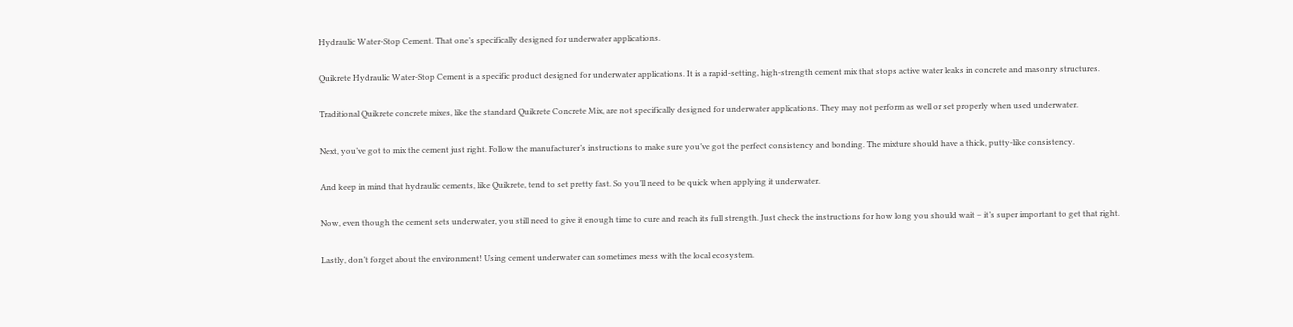Hydraulic Water-Stop Cement. That one’s specifically designed for underwater applications.

Quikrete Hydraulic Water-Stop Cement is a specific product designed for underwater applications. It is a rapid-setting, high-strength cement mix that stops active water leaks in concrete and masonry structures.

Traditional Quikrete concrete mixes, like the standard Quikrete Concrete Mix, are not specifically designed for underwater applications. They may not perform as well or set properly when used underwater.

Next, you’ve got to mix the cement just right. Follow the manufacturer’s instructions to make sure you’ve got the perfect consistency and bonding. The mixture should have a thick, putty-like consistency.

And keep in mind that hydraulic cements, like Quikrete, tend to set pretty fast. So you’ll need to be quick when applying it underwater.

Now, even though the cement sets underwater, you still need to give it enough time to cure and reach its full strength. Just check the instructions for how long you should wait – it’s super important to get that right.

Lastly, don’t forget about the environment! Using cement underwater can sometimes mess with the local ecosystem.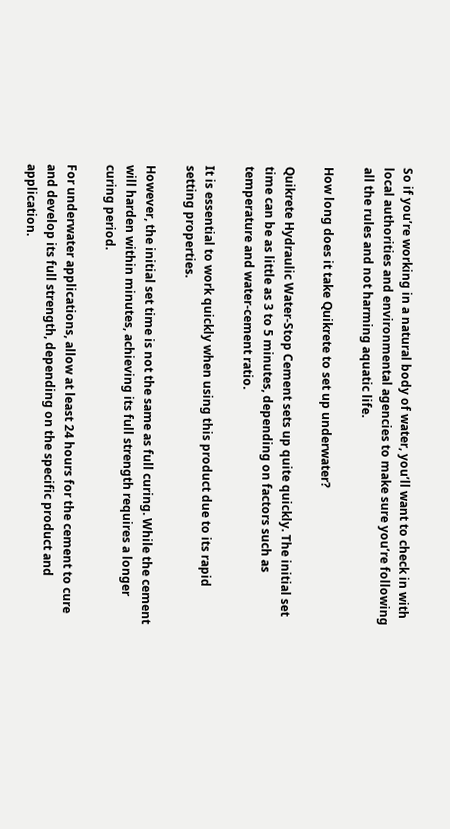So if you’re working in a natural body of water, you’ll want to check in with local authorities and environmental agencies to make sure you’re following all the rules and not harming aquatic life.

How long does it take Quikrete to set up underwater?

Quikrete Hydraulic Water-Stop Cement sets up quite quickly. The initial set time can be as little as 3 to 5 minutes, depending on factors such as temperature and water-cement ratio.

It is essential to work quickly when using this product due to its rapid setting properties.

However, the initial set time is not the same as full curing. While the cement will harden within minutes, achieving its full strength requires a longer curing period.

For underwater applications, allow at least 24 hours for the cement to cure and develop its full strength, depending on the specific product and application.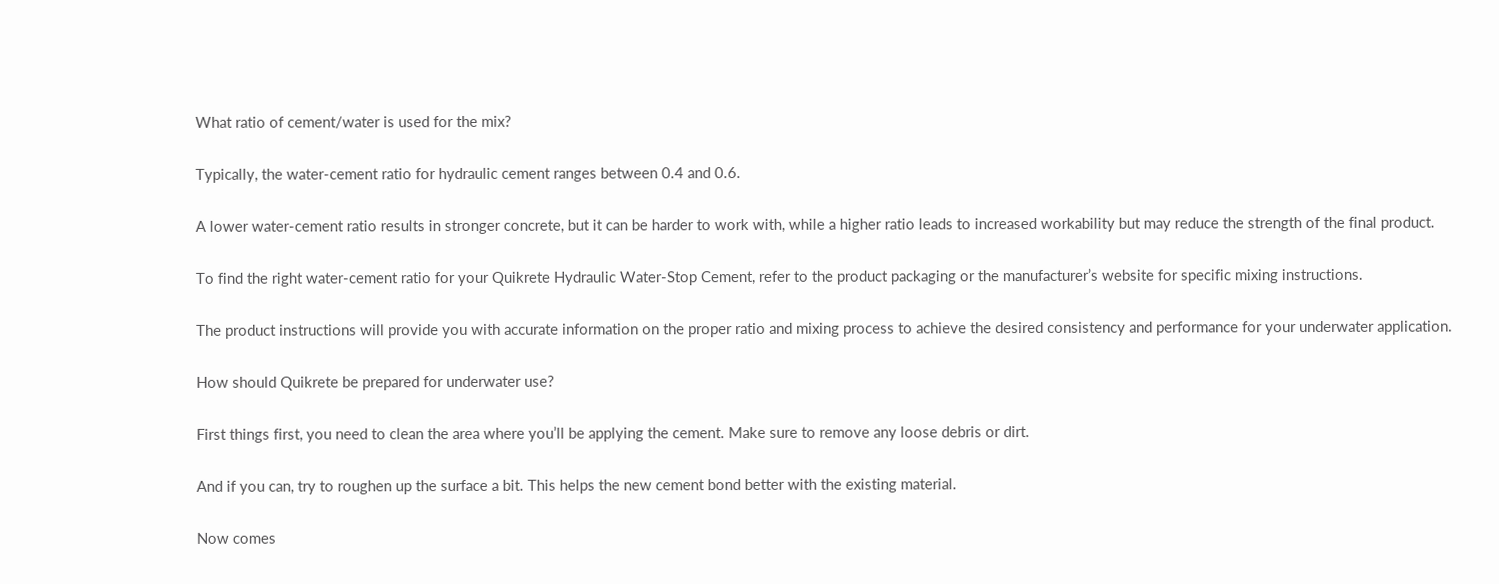What ratio of cement/water is used for the mix?

Typically, the water-cement ratio for hydraulic cement ranges between 0.4 and 0.6.

A lower water-cement ratio results in stronger concrete, but it can be harder to work with, while a higher ratio leads to increased workability but may reduce the strength of the final product.

To find the right water-cement ratio for your Quikrete Hydraulic Water-Stop Cement, refer to the product packaging or the manufacturer’s website for specific mixing instructions.

The product instructions will provide you with accurate information on the proper ratio and mixing process to achieve the desired consistency and performance for your underwater application.

How should Quikrete be prepared for underwater use?

First things first, you need to clean the area where you’ll be applying the cement. Make sure to remove any loose debris or dirt.

And if you can, try to roughen up the surface a bit. This helps the new cement bond better with the existing material.

Now comes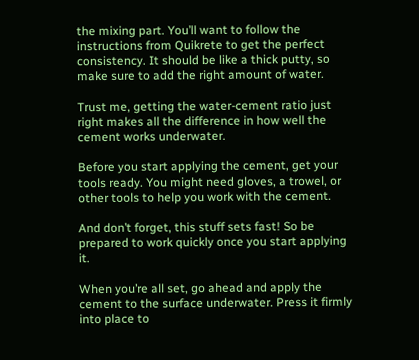the mixing part. You’ll want to follow the instructions from Quikrete to get the perfect consistency. It should be like a thick putty, so make sure to add the right amount of water.

Trust me, getting the water-cement ratio just right makes all the difference in how well the cement works underwater.

Before you start applying the cement, get your tools ready. You might need gloves, a trowel, or other tools to help you work with the cement.

And don’t forget, this stuff sets fast! So be prepared to work quickly once you start applying it.

When you’re all set, go ahead and apply the cement to the surface underwater. Press it firmly into place to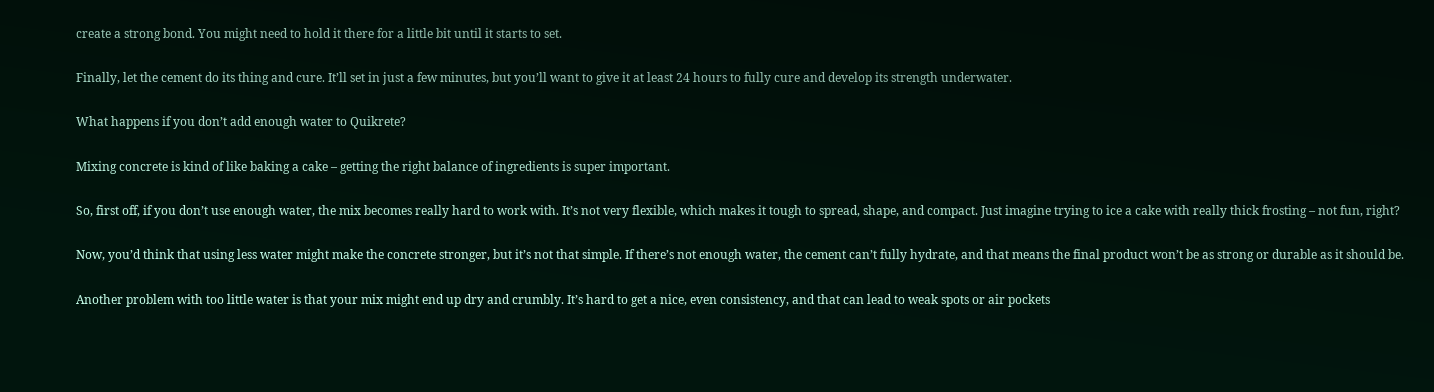create a strong bond. You might need to hold it there for a little bit until it starts to set.

Finally, let the cement do its thing and cure. It’ll set in just a few minutes, but you’ll want to give it at least 24 hours to fully cure and develop its strength underwater.

What happens if you don’t add enough water to Quikrete?

Mixing concrete is kind of like baking a cake – getting the right balance of ingredients is super important.

So, first off, if you don’t use enough water, the mix becomes really hard to work with. It’s not very flexible, which makes it tough to spread, shape, and compact. Just imagine trying to ice a cake with really thick frosting – not fun, right?

Now, you’d think that using less water might make the concrete stronger, but it’s not that simple. If there’s not enough water, the cement can’t fully hydrate, and that means the final product won’t be as strong or durable as it should be.

Another problem with too little water is that your mix might end up dry and crumbly. It’s hard to get a nice, even consistency, and that can lead to weak spots or air pockets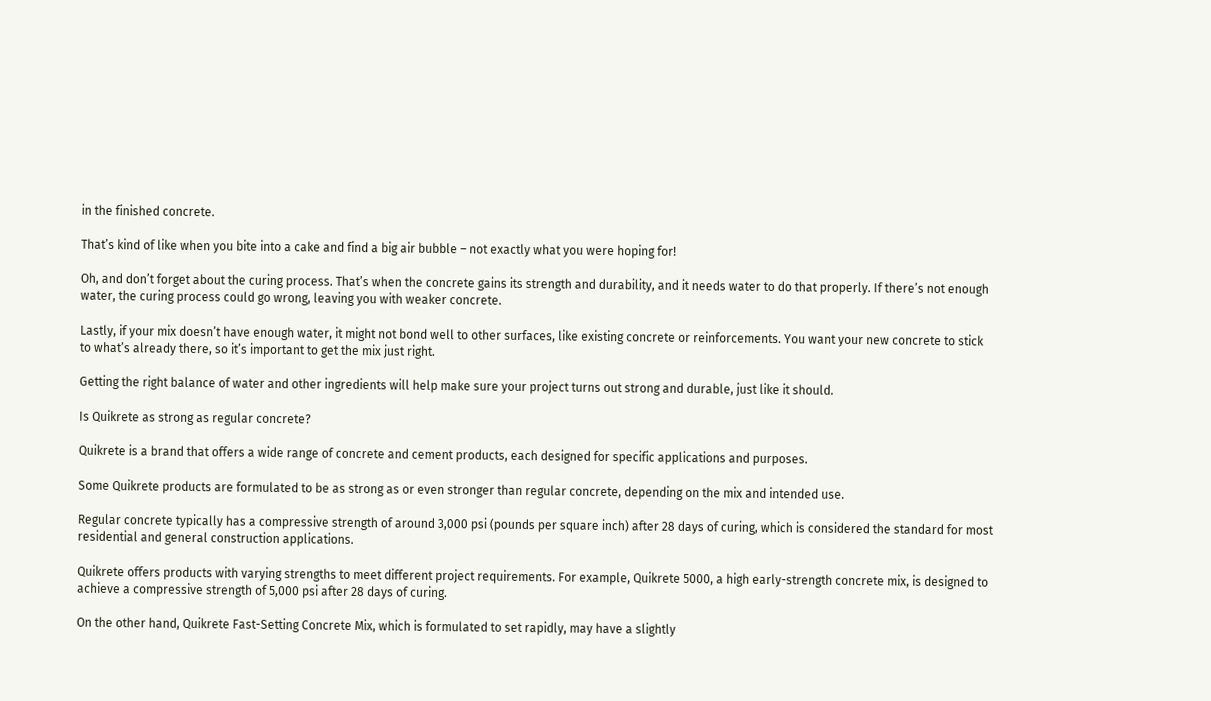in the finished concrete.

That’s kind of like when you bite into a cake and find a big air bubble – not exactly what you were hoping for!

Oh, and don’t forget about the curing process. That’s when the concrete gains its strength and durability, and it needs water to do that properly. If there’s not enough water, the curing process could go wrong, leaving you with weaker concrete.

Lastly, if your mix doesn’t have enough water, it might not bond well to other surfaces, like existing concrete or reinforcements. You want your new concrete to stick to what’s already there, so it’s important to get the mix just right.

Getting the right balance of water and other ingredients will help make sure your project turns out strong and durable, just like it should.

Is Quikrete as strong as regular concrete?

Quikrete is a brand that offers a wide range of concrete and cement products, each designed for specific applications and purposes.

Some Quikrete products are formulated to be as strong as or even stronger than regular concrete, depending on the mix and intended use.

Regular concrete typically has a compressive strength of around 3,000 psi (pounds per square inch) after 28 days of curing, which is considered the standard for most residential and general construction applications.

Quikrete offers products with varying strengths to meet different project requirements. For example, Quikrete 5000, a high early-strength concrete mix, is designed to achieve a compressive strength of 5,000 psi after 28 days of curing.

On the other hand, Quikrete Fast-Setting Concrete Mix, which is formulated to set rapidly, may have a slightly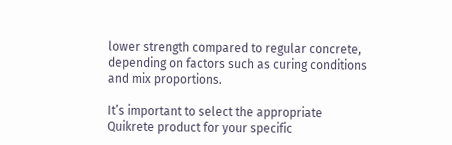lower strength compared to regular concrete, depending on factors such as curing conditions and mix proportions.

It’s important to select the appropriate Quikrete product for your specific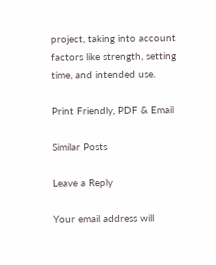project, taking into account factors like strength, setting time, and intended use.

Print Friendly, PDF & Email

Similar Posts

Leave a Reply

Your email address will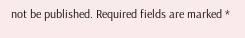not be published. Required fields are marked *